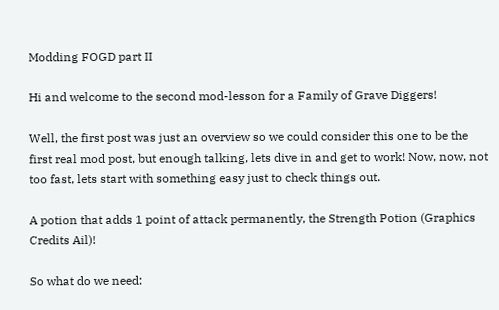Modding FOGD part II

Hi and welcome to the second mod-lesson for a Family of Grave Diggers!

Well, the first post was just an overview so we could consider this one to be the first real mod post, but enough talking, lets dive in and get to work! Now, now, not too fast, lets start with something easy just to check things out.

A potion that adds 1 point of attack permanently, the Strength Potion (Graphics Credits Ail)!

So what do we need: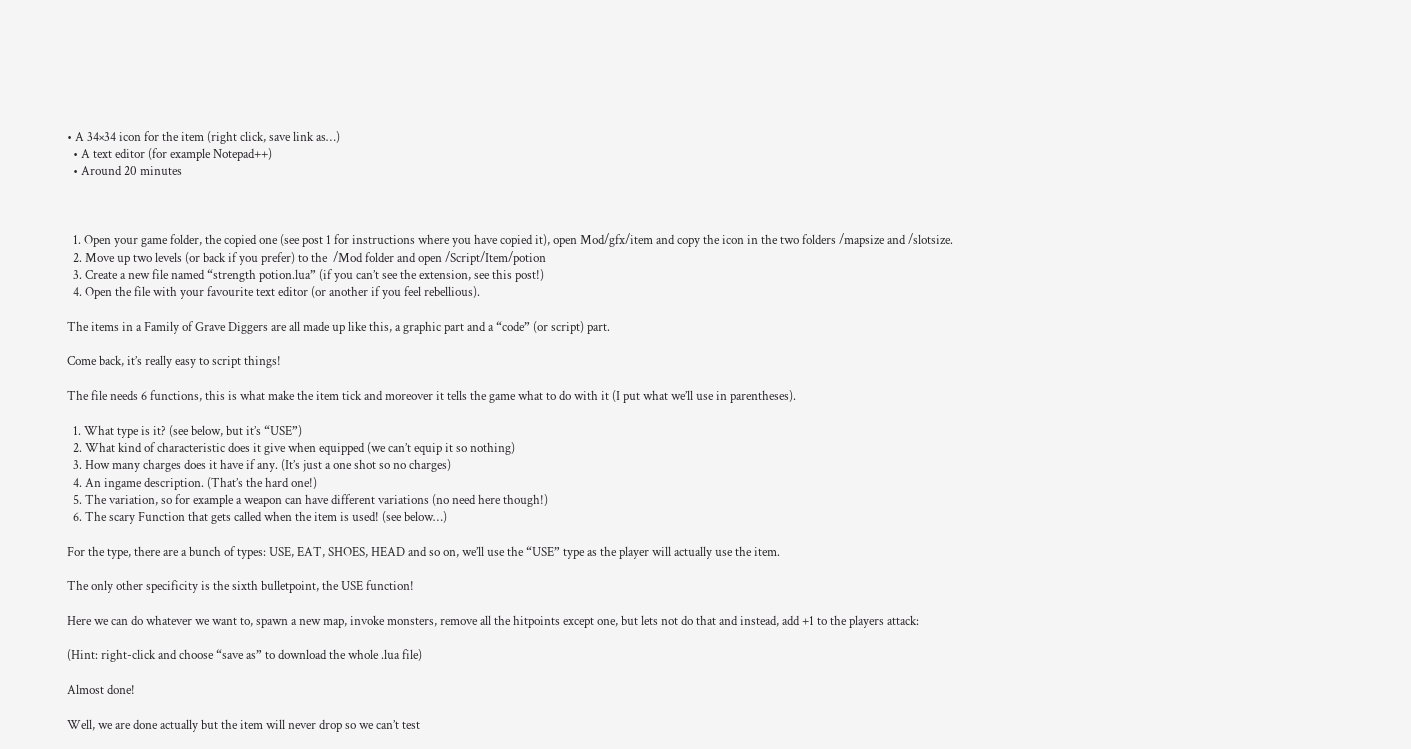• A 34×34 icon for the item (right click, save link as…)
  • A text editor (for example Notepad++)
  • Around 20 minutes



  1. Open your game folder, the copied one (see post 1 for instructions where you have copied it), open Mod/gfx/item and copy the icon in the two folders /mapsize and /slotsize.
  2. Move up two levels (or back if you prefer) to the  /Mod folder and open /Script/Item/potion
  3. Create a new file named “strength potion.lua” (if you can’t see the extension, see this post!)
  4. Open the file with your favourite text editor (or another if you feel rebellious).

The items in a Family of Grave Diggers are all made up like this, a graphic part and a “code” (or script) part.

Come back, it’s really easy to script things!

The file needs 6 functions, this is what make the item tick and moreover it tells the game what to do with it (I put what we’ll use in parentheses).

  1. What type is it? (see below, but it’s “USE”)
  2. What kind of characteristic does it give when equipped (we can’t equip it so nothing)
  3. How many charges does it have if any. (It’s just a one shot so no charges)
  4. An ingame description. (That’s the hard one!)
  5. The variation, so for example a weapon can have different variations (no need here though!)
  6. The scary Function that gets called when the item is used! (see below…)

For the type, there are a bunch of types: USE, EAT, SHOES, HEAD and so on, we’ll use the “USE” type as the player will actually use the item.

The only other specificity is the sixth bulletpoint, the USE function!

Here we can do whatever we want to, spawn a new map, invoke monsters, remove all the hitpoints except one, but lets not do that and instead, add +1 to the players attack:

(Hint: right-click and choose “save as” to download the whole .lua file)

Almost done!

Well, we are done actually but the item will never drop so we can’t test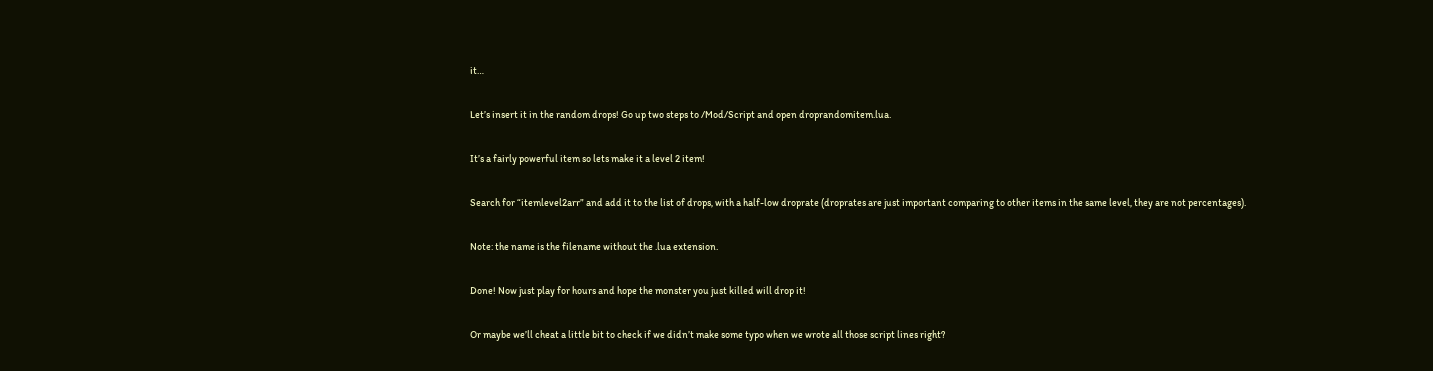it…

Let’s insert it in the random drops! Go up two steps to /Mod/Script and open droprandomitem.lua.

It’s a fairly powerful item so lets make it a level 2 item!

Search for “itemlevel2arr” and add it to the list of drops, with a half-low droprate (droprates are just important comparing to other items in the same level, they are not percentages).

Note: the name is the filename without the .lua extension.

Done! Now just play for hours and hope the monster you just killed will drop it!

Or maybe we’ll cheat a little bit to check if we didn’t make some typo when we wrote all those script lines right?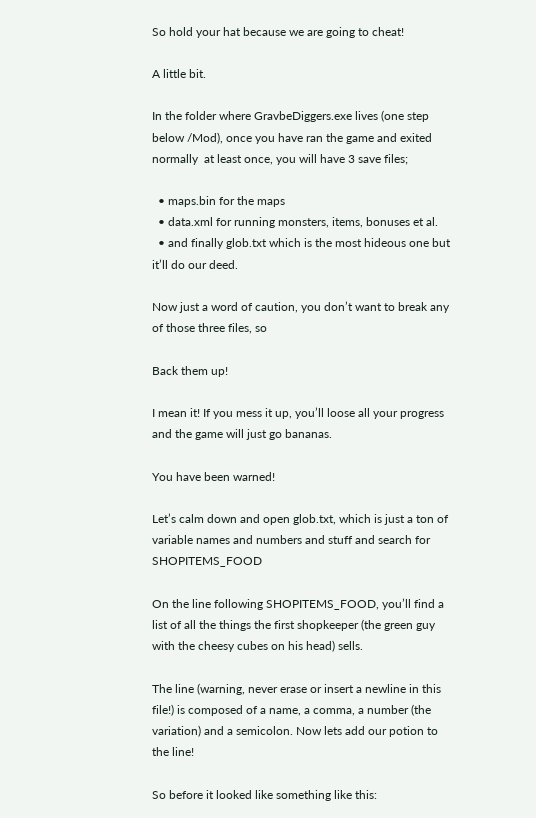So hold your hat because we are going to cheat!

A little bit.

In the folder where GravbeDiggers.exe lives (one step below /Mod), once you have ran the game and exited normally  at least once, you will have 3 save files;

  • maps.bin for the maps
  • data.xml for running monsters, items, bonuses et al.
  • and finally glob.txt which is the most hideous one but it’ll do our deed.

Now just a word of caution, you don’t want to break any of those three files, so

Back them up!

I mean it! If you mess it up, you’ll loose all your progress and the game will just go bananas.

You have been warned!

Let’s calm down and open glob.txt, which is just a ton of variable names and numbers and stuff and search for SHOPITEMS_FOOD

On the line following SHOPITEMS_FOOD, you’ll find a list of all the things the first shopkeeper (the green guy with the cheesy cubes on his head) sells.

The line (warning, never erase or insert a newline in this file!) is composed of a name, a comma, a number (the variation) and a semicolon. Now lets add our potion to the line!

So before it looked like something like this: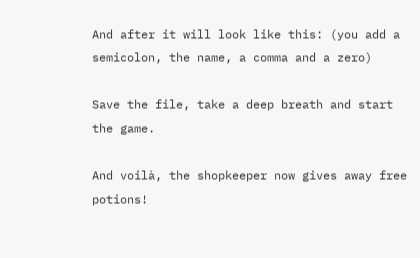And after it will look like this: (you add a semicolon, the name, a comma and a zero)

Save the file, take a deep breath and start the game.

And voilà, the shopkeeper now gives away free potions!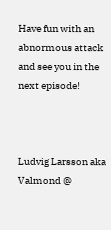Have fun with an abnormous attack and see you in the next episode!



Ludvig Larsson aka Valmond @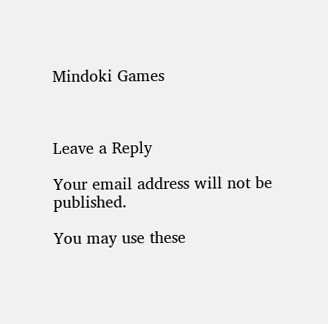Mindoki Games



Leave a Reply

Your email address will not be published.

You may use these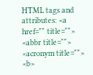HTML tags and attributes: <a href="" title=""> <abbr title=""> <acronym title=""> <b>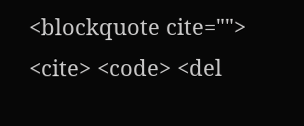<blockquote cite=""> <cite> <code> <del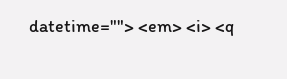datetime=""> <em> <i> <q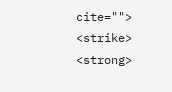cite=""> <strike> <strong>